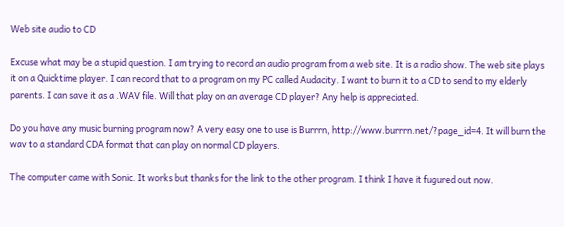Web site audio to CD

Excuse what may be a stupid question. I am trying to record an audio program from a web site. It is a radio show. The web site plays it on a Quicktime player. I can record that to a program on my PC called Audacity. I want to burn it to a CD to send to my elderly parents. I can save it as a .WAV file. Will that play on an average CD player? Any help is appreciated.

Do you have any music burning program now? A very easy one to use is Burrrn, http://www.burrrn.net/?page_id=4. It will burn the wav to a standard CDA format that can play on normal CD players.

The computer came with Sonic. It works but thanks for the link to the other program. I think I have it fugured out now.